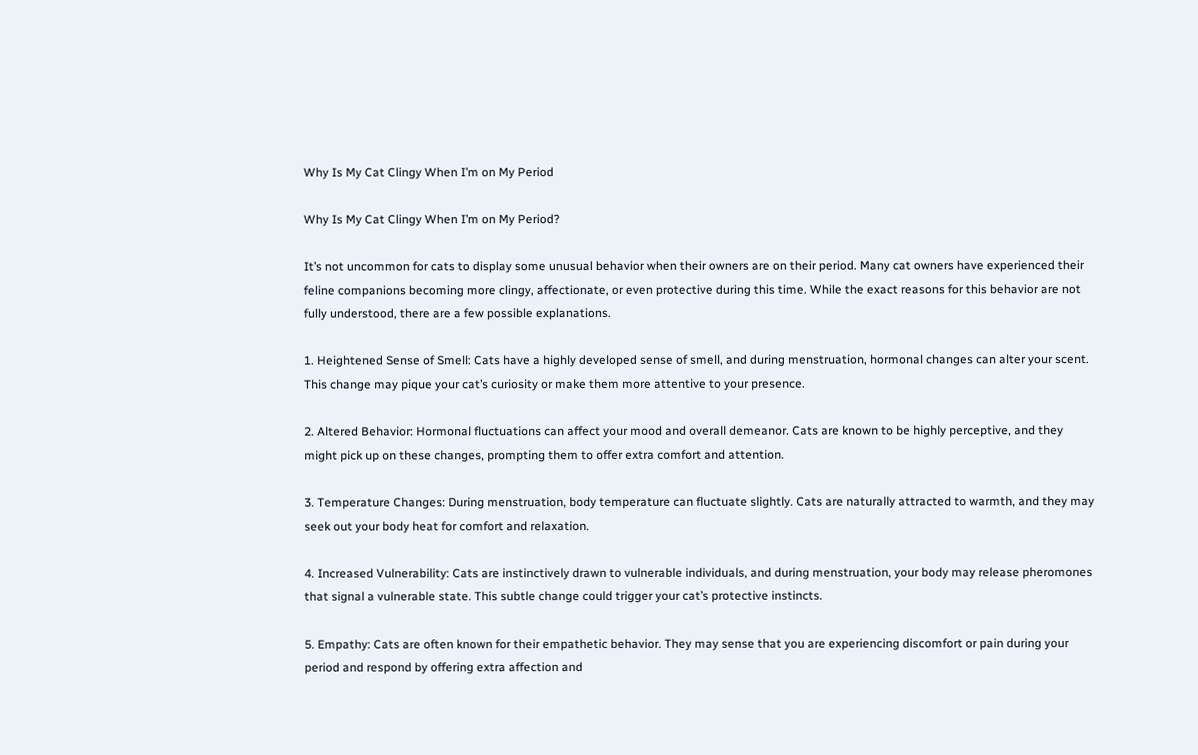Why Is My Cat Clingy When I’m on My Period

Why Is My Cat Clingy When I’m on My Period?

It’s not uncommon for cats to display some unusual behavior when their owners are on their period. Many cat owners have experienced their feline companions becoming more clingy, affectionate, or even protective during this time. While the exact reasons for this behavior are not fully understood, there are a few possible explanations.

1. Heightened Sense of Smell: Cats have a highly developed sense of smell, and during menstruation, hormonal changes can alter your scent. This change may pique your cat’s curiosity or make them more attentive to your presence.

2. Altered Behavior: Hormonal fluctuations can affect your mood and overall demeanor. Cats are known to be highly perceptive, and they might pick up on these changes, prompting them to offer extra comfort and attention.

3. Temperature Changes: During menstruation, body temperature can fluctuate slightly. Cats are naturally attracted to warmth, and they may seek out your body heat for comfort and relaxation.

4. Increased Vulnerability: Cats are instinctively drawn to vulnerable individuals, and during menstruation, your body may release pheromones that signal a vulnerable state. This subtle change could trigger your cat’s protective instincts.

5. Empathy: Cats are often known for their empathetic behavior. They may sense that you are experiencing discomfort or pain during your period and respond by offering extra affection and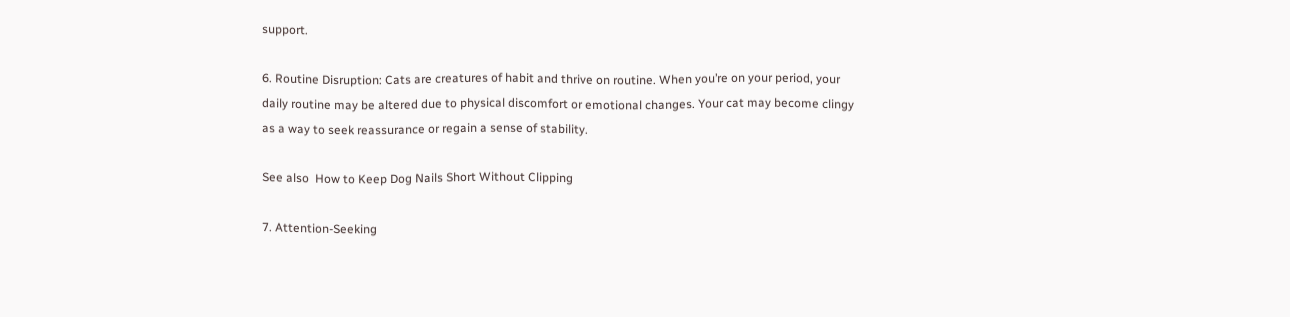support.

6. Routine Disruption: Cats are creatures of habit and thrive on routine. When you’re on your period, your daily routine may be altered due to physical discomfort or emotional changes. Your cat may become clingy as a way to seek reassurance or regain a sense of stability.

See also  How to Keep Dog Nails Short Without Clipping

7. Attention-Seeking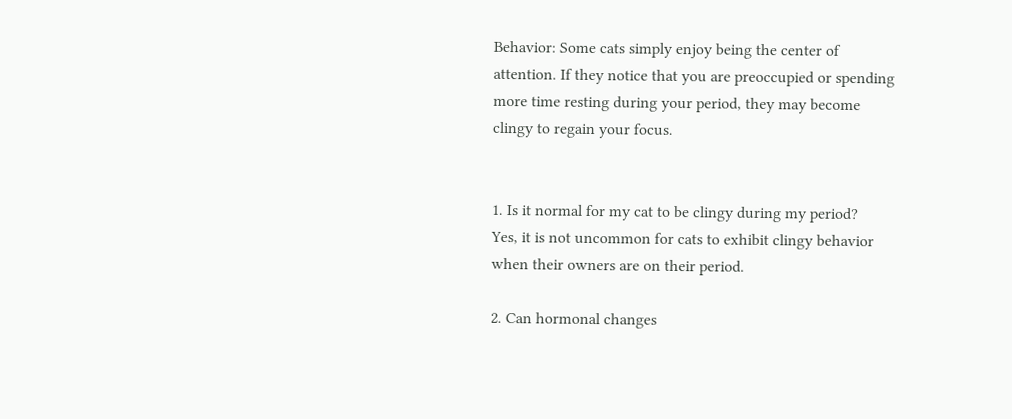Behavior: Some cats simply enjoy being the center of attention. If they notice that you are preoccupied or spending more time resting during your period, they may become clingy to regain your focus.


1. Is it normal for my cat to be clingy during my period?
Yes, it is not uncommon for cats to exhibit clingy behavior when their owners are on their period.

2. Can hormonal changes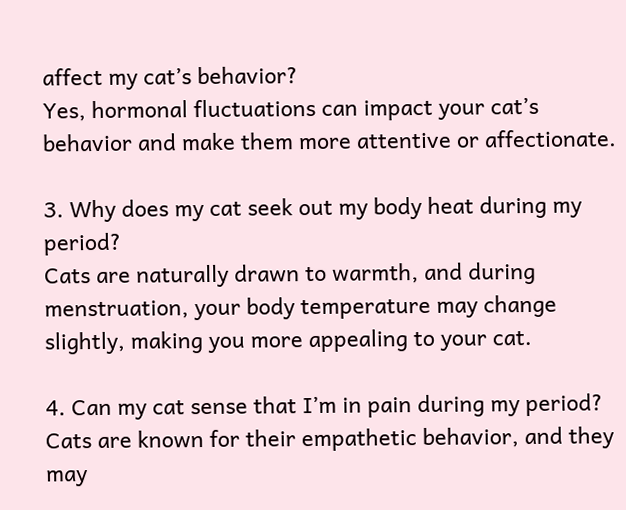affect my cat’s behavior?
Yes, hormonal fluctuations can impact your cat’s behavior and make them more attentive or affectionate.

3. Why does my cat seek out my body heat during my period?
Cats are naturally drawn to warmth, and during menstruation, your body temperature may change slightly, making you more appealing to your cat.

4. Can my cat sense that I’m in pain during my period?
Cats are known for their empathetic behavior, and they may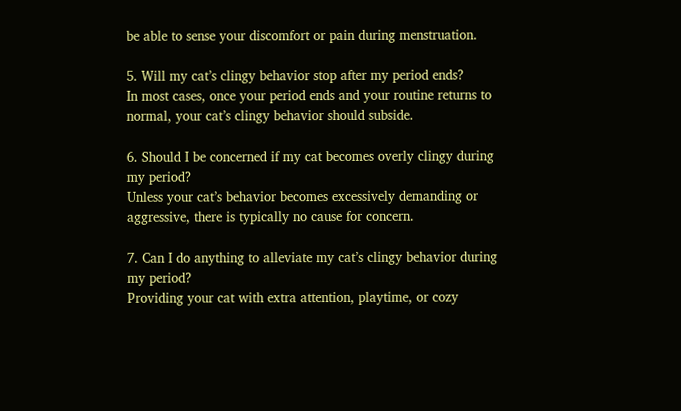be able to sense your discomfort or pain during menstruation.

5. Will my cat’s clingy behavior stop after my period ends?
In most cases, once your period ends and your routine returns to normal, your cat’s clingy behavior should subside.

6. Should I be concerned if my cat becomes overly clingy during my period?
Unless your cat’s behavior becomes excessively demanding or aggressive, there is typically no cause for concern.

7. Can I do anything to alleviate my cat’s clingy behavior during my period?
Providing your cat with extra attention, playtime, or cozy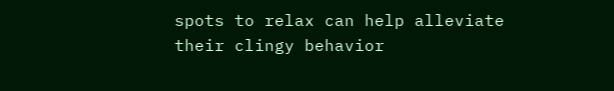spots to relax can help alleviate their clingy behavior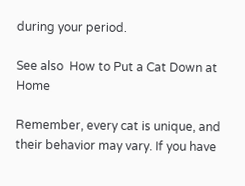during your period.

See also  How to Put a Cat Down at Home

Remember, every cat is unique, and their behavior may vary. If you have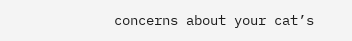concerns about your cat’s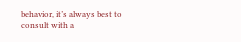behavior, it’s always best to consult with a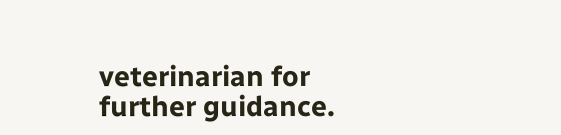veterinarian for further guidance.